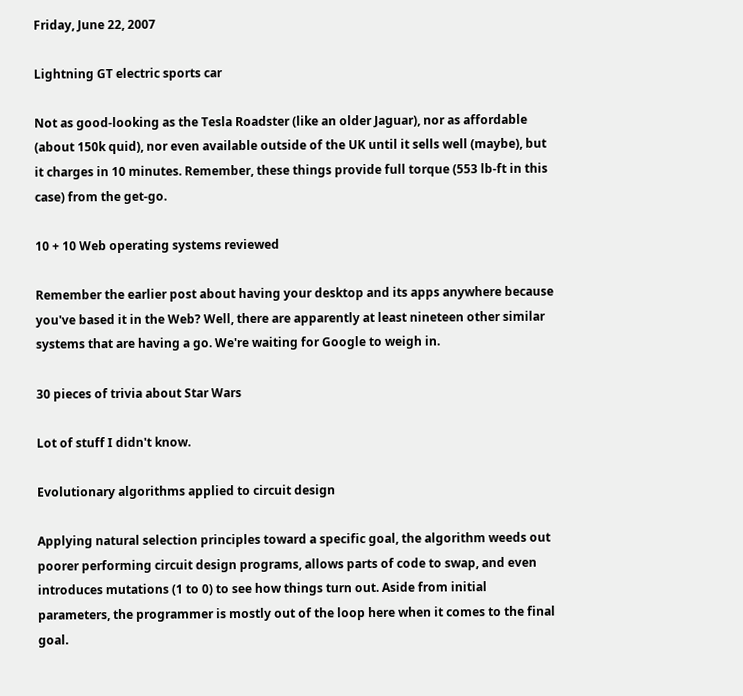Friday, June 22, 2007

Lightning GT electric sports car

Not as good-looking as the Tesla Roadster (like an older Jaguar), nor as affordable (about 150k quid), nor even available outside of the UK until it sells well (maybe), but it charges in 10 minutes. Remember, these things provide full torque (553 lb-ft in this case) from the get-go.

10 + 10 Web operating systems reviewed

Remember the earlier post about having your desktop and its apps anywhere because you've based it in the Web? Well, there are apparently at least nineteen other similar systems that are having a go. We're waiting for Google to weigh in.

30 pieces of trivia about Star Wars

Lot of stuff I didn't know.

Evolutionary algorithms applied to circuit design

Applying natural selection principles toward a specific goal, the algorithm weeds out poorer performing circuit design programs, allows parts of code to swap, and even introduces mutations (1 to 0) to see how things turn out. Aside from initial parameters, the programmer is mostly out of the loop here when it comes to the final goal.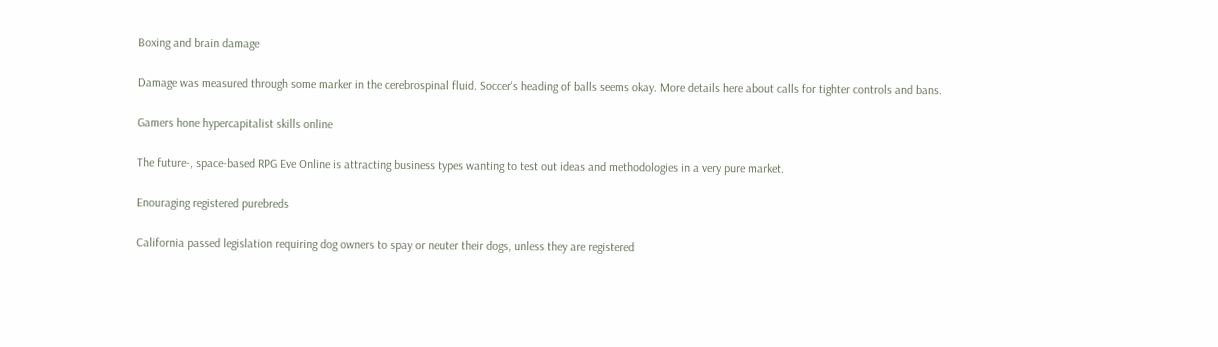Boxing and brain damage

Damage was measured through some marker in the cerebrospinal fluid. Soccer's heading of balls seems okay. More details here about calls for tighter controls and bans.

Gamers hone hypercapitalist skills online

The future-, space-based RPG Eve Online is attracting business types wanting to test out ideas and methodologies in a very pure market.

Enouraging registered purebreds

California passed legislation requiring dog owners to spay or neuter their dogs, unless they are registered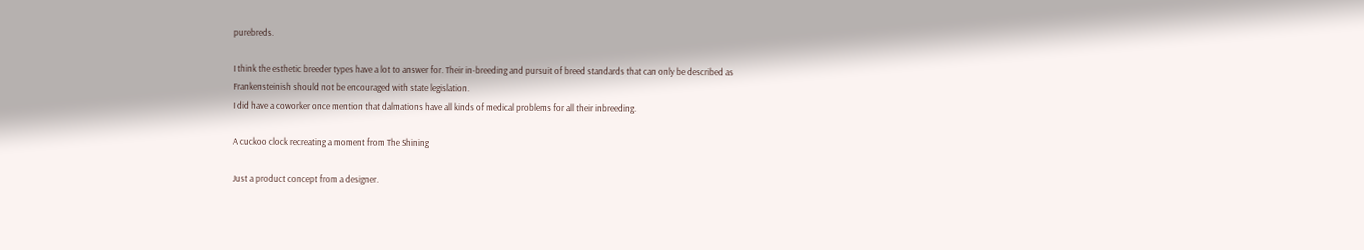purebreds.

I think the esthetic breeder types have a lot to answer for. Their in-breeding and pursuit of breed standards that can only be described as Frankensteinish should not be encouraged with state legislation.
I did have a coworker once mention that dalmations have all kinds of medical problems for all their inbreeding.

A cuckoo clock recreating a moment from The Shining

Just a product concept from a designer.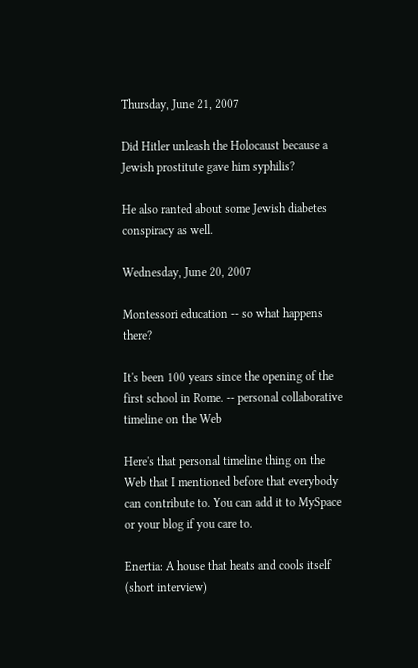Thursday, June 21, 2007

Did Hitler unleash the Holocaust because a Jewish prostitute gave him syphilis?

He also ranted about some Jewish diabetes conspiracy as well.

Wednesday, June 20, 2007

Montessori education -- so what happens there?

It's been 100 years since the opening of the first school in Rome. -- personal collaborative timeline on the Web

Here's that personal timeline thing on the Web that I mentioned before that everybody can contribute to. You can add it to MySpace or your blog if you care to.

Enertia: A house that heats and cools itself (short interview)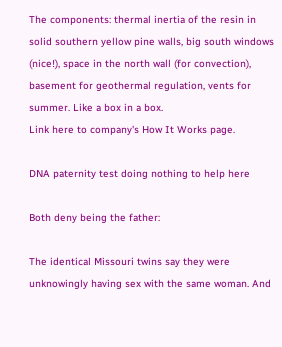The components: thermal inertia of the resin in solid southern yellow pine walls, big south windows (nice!), space in the north wall (for convection), basement for geothermal regulation, vents for summer. Like a box in a box.
Link here to company's How It Works page.

DNA paternity test doing nothing to help here

Both deny being the father:

The identical Missouri twins say they were unknowingly having sex with the same woman. And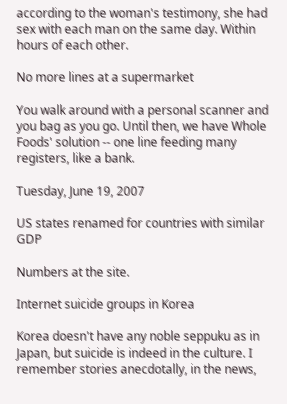according to the woman's testimony, she had sex with each man on the same day. Within hours of each other.

No more lines at a supermarket

You walk around with a personal scanner and you bag as you go. Until then, we have Whole Foods' solution -- one line feeding many registers, like a bank.

Tuesday, June 19, 2007

US states renamed for countries with similar GDP

Numbers at the site.

Internet suicide groups in Korea

Korea doesn't have any noble seppuku as in Japan, but suicide is indeed in the culture. I remember stories anecdotally, in the news,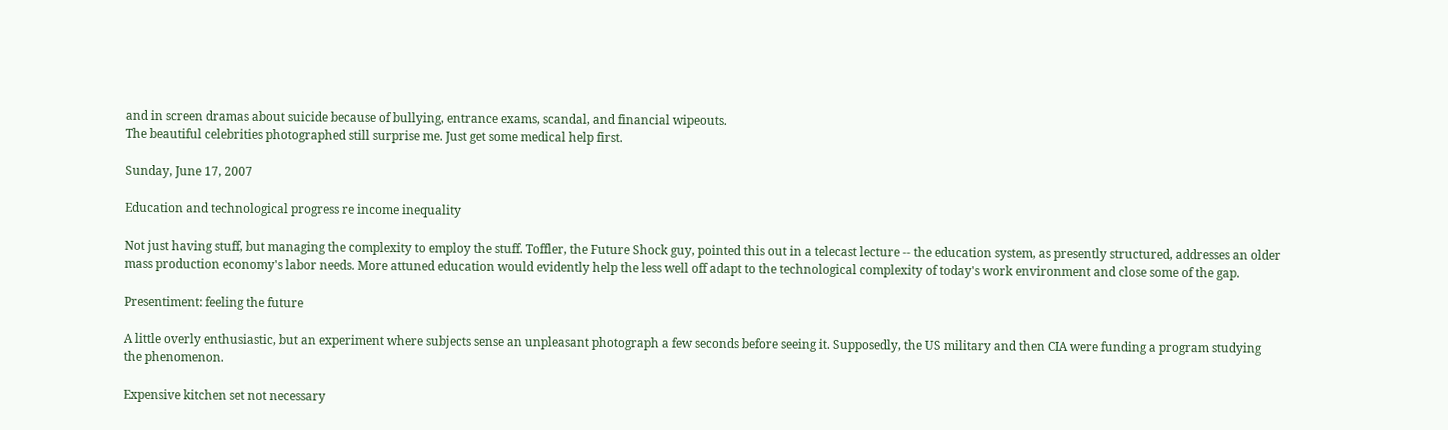and in screen dramas about suicide because of bullying, entrance exams, scandal, and financial wipeouts.
The beautiful celebrities photographed still surprise me. Just get some medical help first.

Sunday, June 17, 2007

Education and technological progress re income inequality

Not just having stuff, but managing the complexity to employ the stuff. Toffler, the Future Shock guy, pointed this out in a telecast lecture -- the education system, as presently structured, addresses an older mass production economy's labor needs. More attuned education would evidently help the less well off adapt to the technological complexity of today's work environment and close some of the gap.

Presentiment: feeling the future

A little overly enthusiastic, but an experiment where subjects sense an unpleasant photograph a few seconds before seeing it. Supposedly, the US military and then CIA were funding a program studying the phenomenon.

Expensive kitchen set not necessary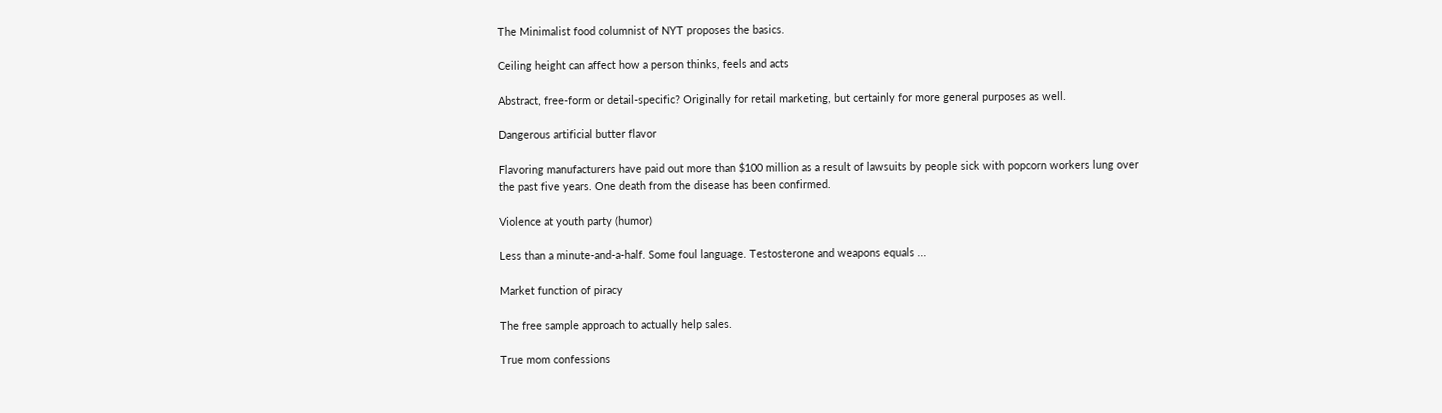The Minimalist food columnist of NYT proposes the basics.

Ceiling height can affect how a person thinks, feels and acts

Abstract, free-form or detail-specific? Originally for retail marketing, but certainly for more general purposes as well.

Dangerous artificial butter flavor

Flavoring manufacturers have paid out more than $100 million as a result of lawsuits by people sick with popcorn workers lung over the past five years. One death from the disease has been confirmed.

Violence at youth party (humor)

Less than a minute-and-a-half. Some foul language. Testosterone and weapons equals ...

Market function of piracy

The free sample approach to actually help sales.

True mom confessions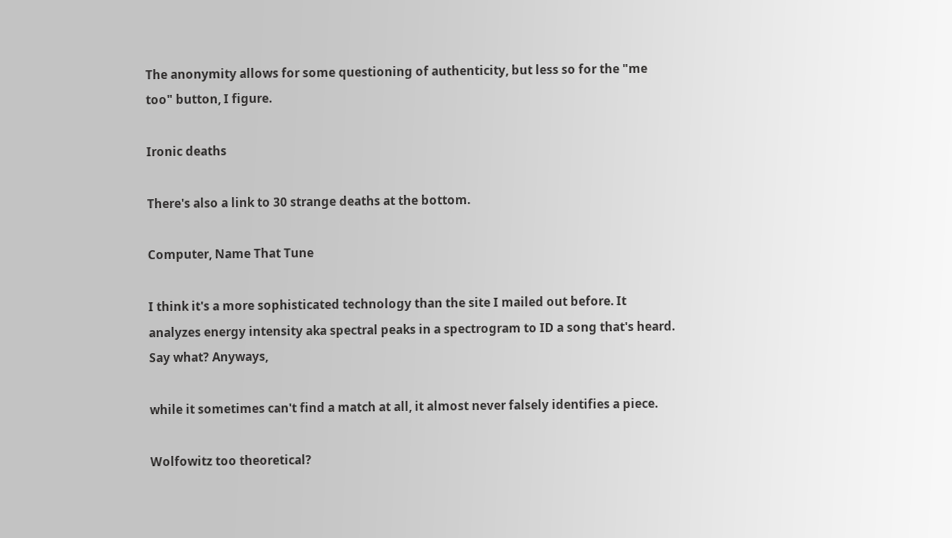The anonymity allows for some questioning of authenticity, but less so for the "me too" button, I figure.

Ironic deaths

There's also a link to 30 strange deaths at the bottom.

Computer, Name That Tune

I think it's a more sophisticated technology than the site I mailed out before. It analyzes energy intensity aka spectral peaks in a spectrogram to ID a song that's heard. Say what? Anyways,

while it sometimes can't find a match at all, it almost never falsely identifies a piece.

Wolfowitz too theoretical?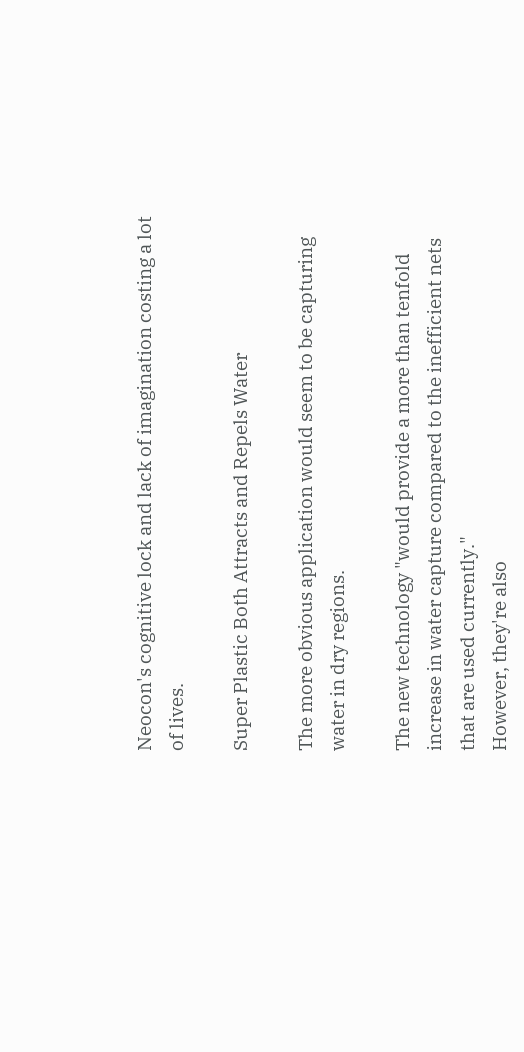Neocon's cognitive lock and lack of imagination costing a lot of lives.

Super Plastic Both Attracts and Repels Water

The more obvious application would seem to be capturing water in dry regions.

The new technology "would provide a more than tenfold increase in water capture compared to the inefficient nets that are used currently."
However, they're also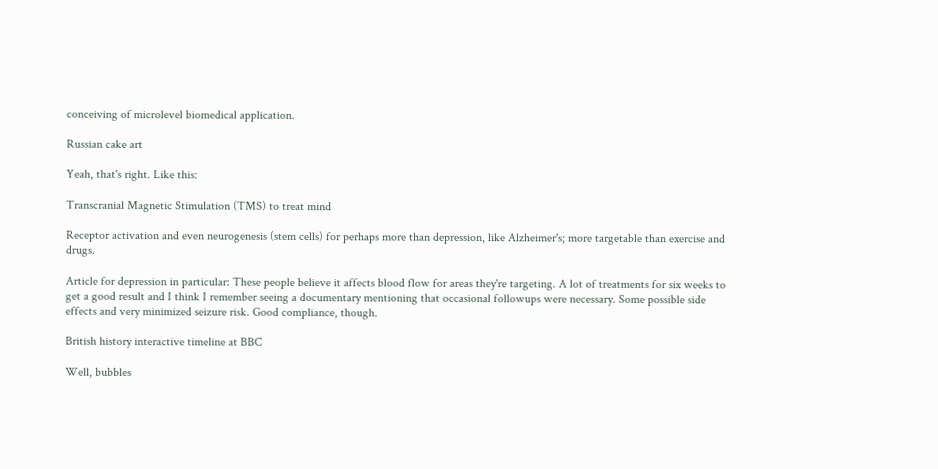conceiving of microlevel biomedical application.

Russian cake art

Yeah, that's right. Like this:

Transcranial Magnetic Stimulation (TMS) to treat mind

Receptor activation and even neurogenesis (stem cells) for perhaps more than depression, like Alzheimer's; more targetable than exercise and drugs.

Article for depression in particular: These people believe it affects blood flow for areas they're targeting. A lot of treatments for six weeks to get a good result and I think I remember seeing a documentary mentioning that occasional followups were necessary. Some possible side effects and very minimized seizure risk. Good compliance, though.

British history interactive timeline at BBC

Well, bubbles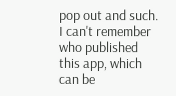pop out and such. I can't remember who published this app, which can be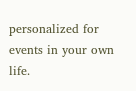personalized for events in your own life.